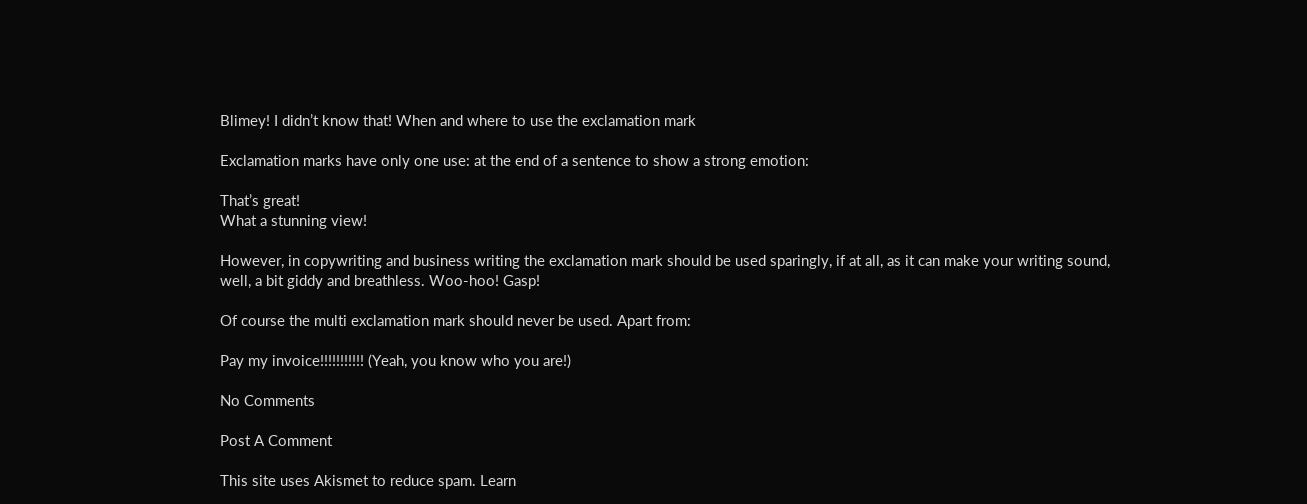Blimey! I didn’t know that! When and where to use the exclamation mark

Exclamation marks have only one use: at the end of a sentence to show a strong emotion:

That’s great!
What a stunning view!

However, in copywriting and business writing the exclamation mark should be used sparingly, if at all, as it can make your writing sound, well, a bit giddy and breathless. Woo-hoo! Gasp!

Of course the multi exclamation mark should never be used. Apart from:

Pay my invoice!!!!!!!!!!! (Yeah, you know who you are!)

No Comments

Post A Comment

This site uses Akismet to reduce spam. Learn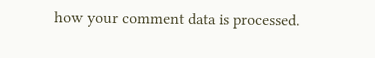how your comment data is processed.